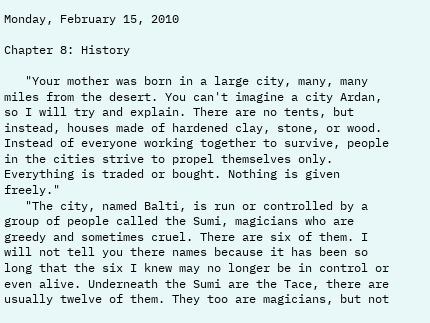Monday, February 15, 2010

Chapter 8: History

   "Your mother was born in a large city, many, many miles from the desert. You can't imagine a city Ardan, so I will try and explain. There are no tents, but instead, houses made of hardened clay, stone, or wood. Instead of everyone working together to survive, people in the cities strive to propel themselves only. Everything is traded or bought. Nothing is given freely."
   "The city, named Balti, is run or controlled by a group of people called the Sumi, magicians who are greedy and sometimes cruel. There are six of them. I will not tell you there names because it has been so long that the six I knew may no longer be in control or even alive. Underneath the Sumi are the Tace, there are usually twelve of them. They too are magicians, but not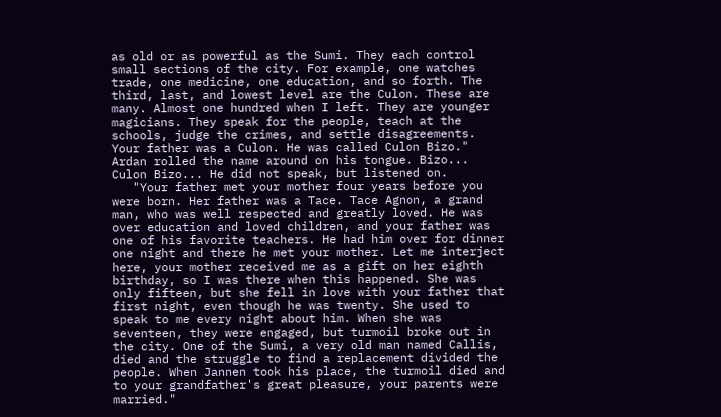as old or as powerful as the Sumi. They each control small sections of the city. For example, one watches trade, one medicine, one education, and so forth. The third, last, and lowest level are the Culon. These are many. Almost one hundred when I left. They are younger magicians. They speak for the people, teach at the schools, judge the crimes, and settle disagreements. Your father was a Culon. He was called Culon Bizo." Ardan rolled the name around on his tongue. Bizo... Culon Bizo... He did not speak, but listened on.
   "Your father met your mother four years before you were born. Her father was a Tace. Tace Agnon, a grand man, who was well respected and greatly loved. He was over education and loved children, and your father was one of his favorite teachers. He had him over for dinner one night and there he met your mother. Let me interject here, your mother received me as a gift on her eighth birthday, so I was there when this happened. She was only fifteen, but she fell in love with your father that first night, even though he was twenty. She used to speak to me every night about him. When she was seventeen, they were engaged, but turmoil broke out in the city. One of the Sumi, a very old man named Callis, died and the struggle to find a replacement divided the people. When Jannen took his place, the turmoil died and to your grandfather's great pleasure, your parents were married."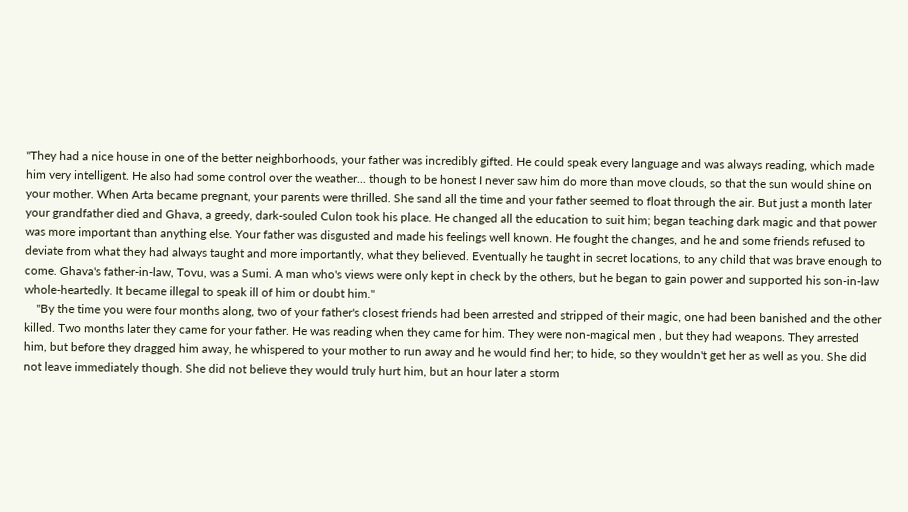"They had a nice house in one of the better neighborhoods, your father was incredibly gifted. He could speak every language and was always reading, which made him very intelligent. He also had some control over the weather... though to be honest I never saw him do more than move clouds, so that the sun would shine on your mother. When Arta became pregnant, your parents were thrilled. She sand all the time and your father seemed to float through the air. But just a month later your grandfather died and Ghava, a greedy, dark-souled Culon took his place. He changed all the education to suit him; began teaching dark magic and that power was more important than anything else. Your father was disgusted and made his feelings well known. He fought the changes, and he and some friends refused to deviate from what they had always taught and more importantly, what they believed. Eventually he taught in secret locations, to any child that was brave enough to come. Ghava's father-in-law, Tovu, was a Sumi. A man who's views were only kept in check by the others, but he began to gain power and supported his son-in-law whole-heartedly. It became illegal to speak ill of him or doubt him."
    "By the time you were four months along, two of your father's closest friends had been arrested and stripped of their magic, one had been banished and the other killed. Two months later they came for your father. He was reading when they came for him. They were non-magical men , but they had weapons. They arrested him, but before they dragged him away, he whispered to your mother to run away and he would find her; to hide, so they wouldn't get her as well as you. She did not leave immediately though. She did not believe they would truly hurt him, but an hour later a storm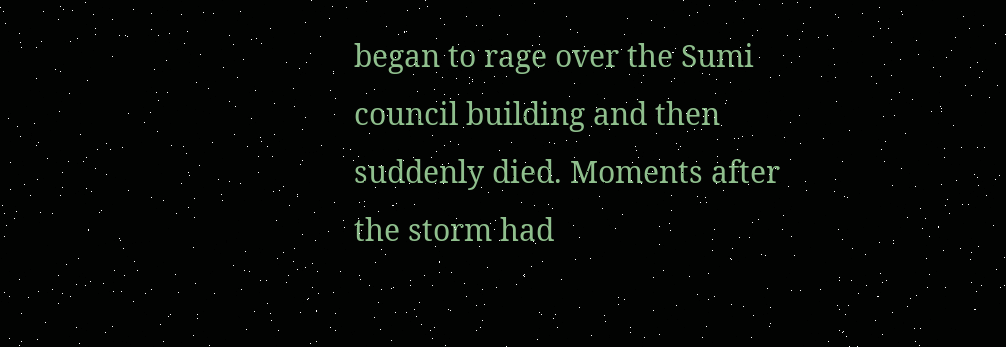began to rage over the Sumi council building and then suddenly died. Moments after the storm had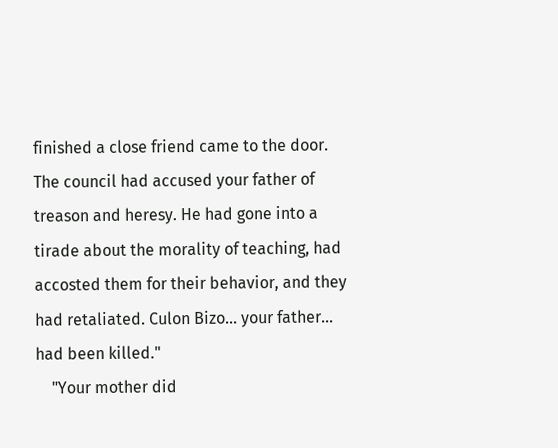finished a close friend came to the door. The council had accused your father of treason and heresy. He had gone into a tirade about the morality of teaching, had accosted them for their behavior, and they had retaliated. Culon Bizo... your father... had been killed."
    "Your mother did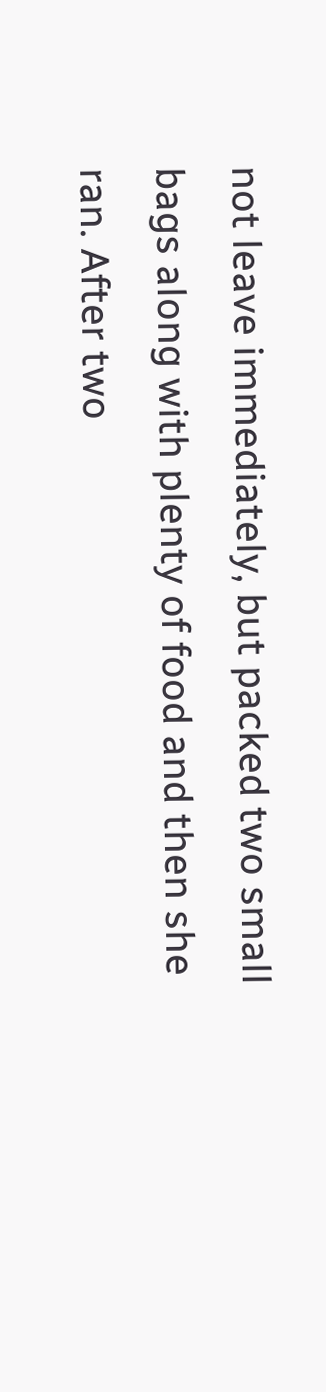not leave immediately, but packed two small bags along with plenty of food and then she ran. After two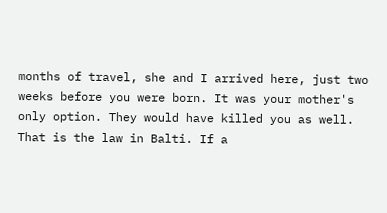months of travel, she and I arrived here, just two weeks before you were born. It was your mother's only option. They would have killed you as well. That is the law in Balti. If a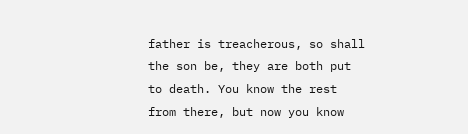father is treacherous, so shall the son be, they are both put to death. You know the rest from there, but now you know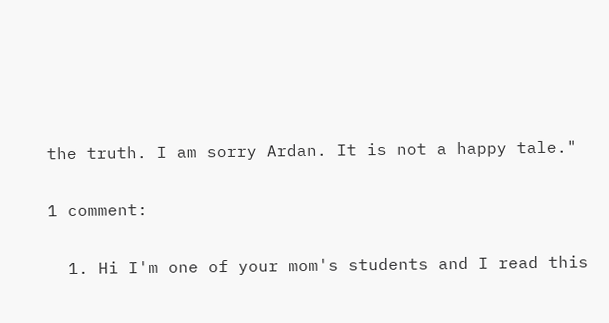the truth. I am sorry Ardan. It is not a happy tale."

1 comment:

  1. Hi I'm one of your mom's students and I read this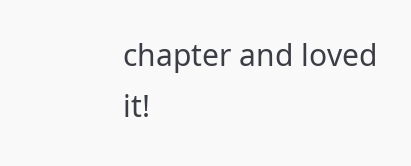chapter and loved it!